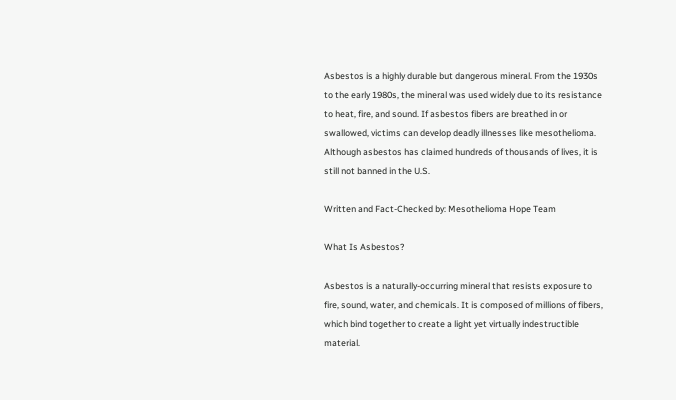Asbestos is a highly durable but dangerous mineral. From the 1930s to the early 1980s, the mineral was used widely due to its resistance to heat, fire, and sound. If asbestos fibers are breathed in or swallowed, victims can develop deadly illnesses like mesothelioma. Although asbestos has claimed hundreds of thousands of lives, it is still not banned in the U.S.

Written and Fact-Checked by: Mesothelioma Hope Team

What Is Asbestos?

Asbestos is a naturally-occurring mineral that resists exposure to fire, sound, water, and chemicals. It is composed of millions of fibers, which bind together to create a light yet virtually indestructible material.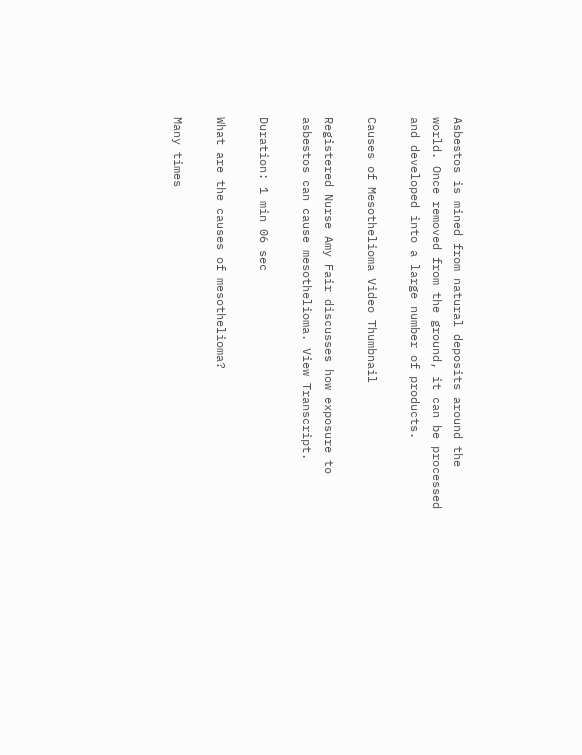Asbestos is mined from natural deposits around the world. Once removed from the ground, it can be processed and developed into a large number of products.

Causes of Mesothelioma Video Thumbnail

Registered Nurse Amy Fair discusses how exposure to asbestos can cause mesothelioma. View Transcript.

Duration: 1 min 06 sec

What are the causes of mesothelioma?

Many times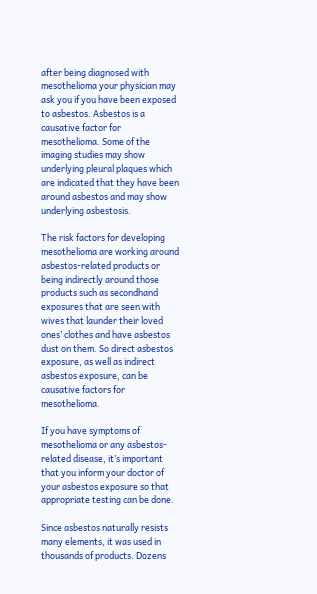after being diagnosed with mesothelioma your physician may ask you if you have been exposed to asbestos. Asbestos is a causative factor for mesothelioma. Some of the imaging studies may show underlying pleural plaques which are indicated that they have been around asbestos and may show underlying asbestosis.

The risk factors for developing mesothelioma are working around asbestos-related products or being indirectly around those products such as secondhand exposures that are seen with wives that launder their loved ones’ clothes and have asbestos dust on them. So direct asbestos exposure, as well as indirect asbestos exposure, can be causative factors for mesothelioma.

If you have symptoms of mesothelioma or any asbestos-related disease, it’s important that you inform your doctor of your asbestos exposure so that appropriate testing can be done.

Since asbestos naturally resists many elements, it was used in thousands of products. Dozens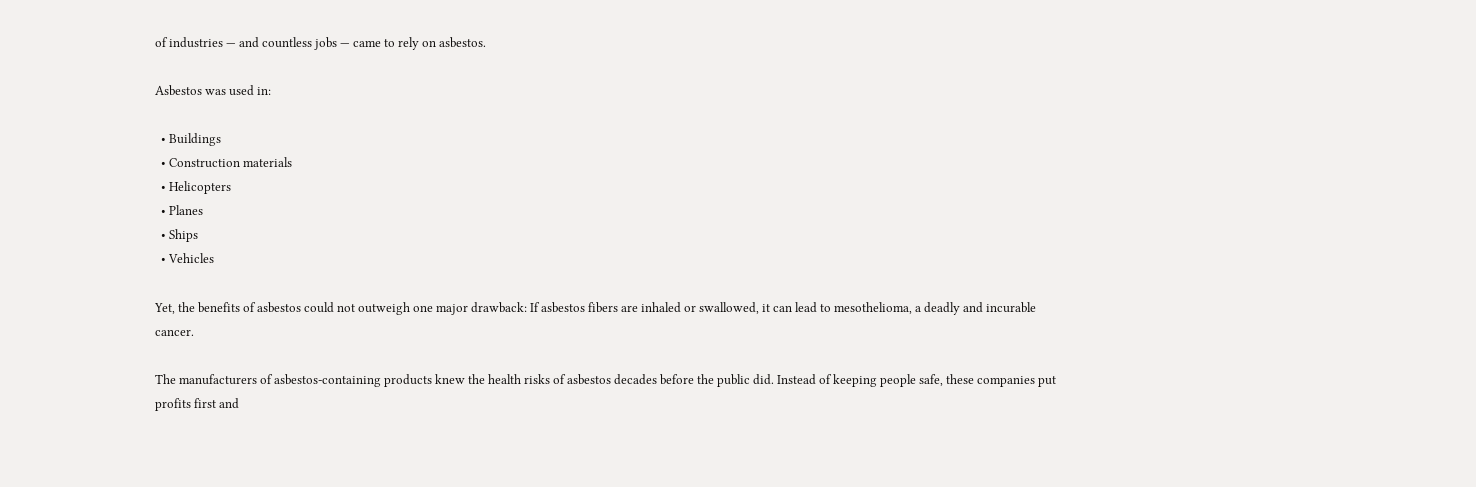of industries — and countless jobs — came to rely on asbestos.

Asbestos was used in:

  • Buildings
  • Construction materials
  • Helicopters
  • Planes
  • Ships
  • Vehicles

Yet, the benefits of asbestos could not outweigh one major drawback: If asbestos fibers are inhaled or swallowed, it can lead to mesothelioma, a deadly and incurable cancer.

The manufacturers of asbestos-containing products knew the health risks of asbestos decades before the public did. Instead of keeping people safe, these companies put profits first and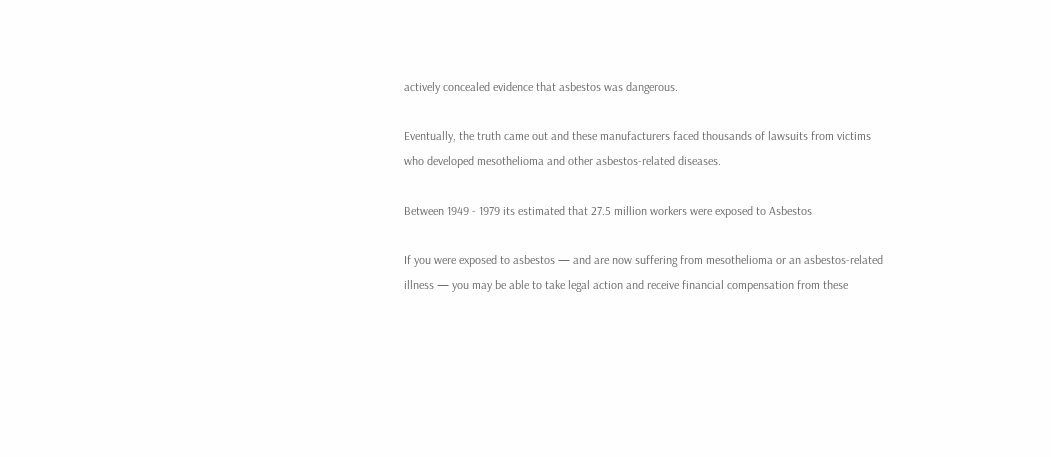actively concealed evidence that asbestos was dangerous.

Eventually, the truth came out and these manufacturers faced thousands of lawsuits from victims who developed mesothelioma and other asbestos-related diseases.

Between 1949 - 1979 its estimated that 27.5 million workers were exposed to Asbestos

If you were exposed to asbestos — and are now suffering from mesothelioma or an asbestos-related illness — you may be able to take legal action and receive financial compensation from these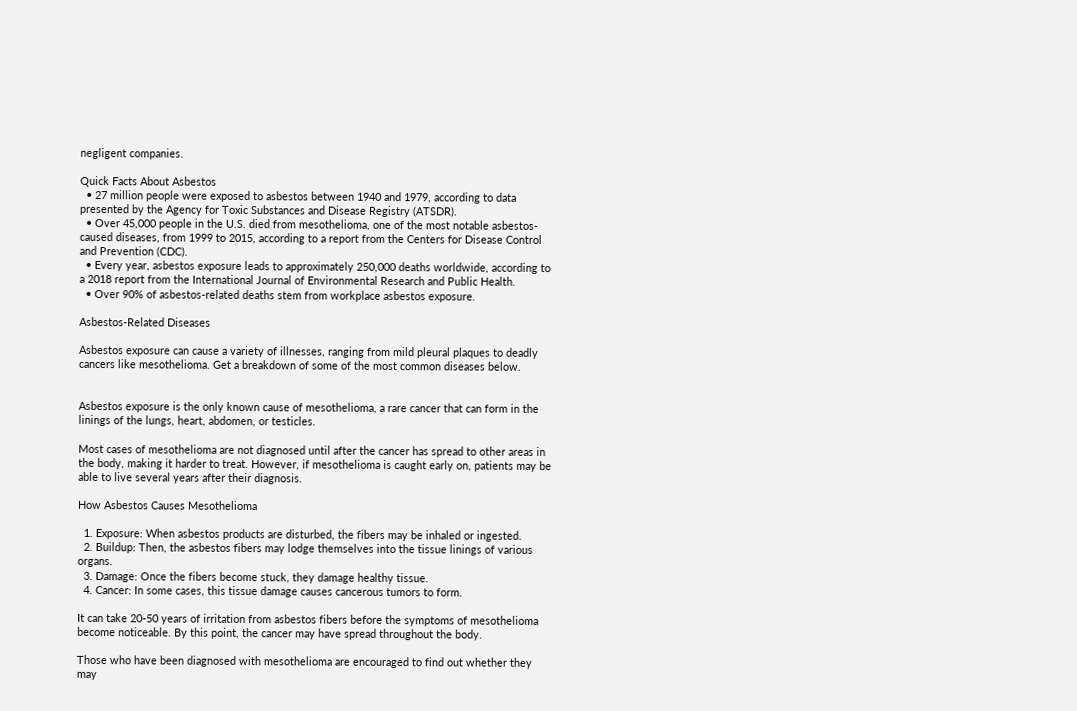negligent companies.

Quick Facts About Asbestos
  • 27 million people were exposed to asbestos between 1940 and 1979, according to data presented by the Agency for Toxic Substances and Disease Registry (ATSDR).
  • Over 45,000 people in the U.S. died from mesothelioma, one of the most notable asbestos-caused diseases, from 1999 to 2015, according to a report from the Centers for Disease Control and Prevention (CDC).
  • Every year, asbestos exposure leads to approximately 250,000 deaths worldwide, according to a 2018 report from the International Journal of Environmental Research and Public Health.
  • Over 90% of asbestos-related deaths stem from workplace asbestos exposure.

Asbestos-Related Diseases

Asbestos exposure can cause a variety of illnesses, ranging from mild pleural plaques to deadly cancers like mesothelioma. Get a breakdown of some of the most common diseases below.


Asbestos exposure is the only known cause of mesothelioma, a rare cancer that can form in the linings of the lungs, heart, abdomen, or testicles.

Most cases of mesothelioma are not diagnosed until after the cancer has spread to other areas in the body, making it harder to treat. However, if mesothelioma is caught early on, patients may be able to live several years after their diagnosis.

How Asbestos Causes Mesothelioma

  1. Exposure: When asbestos products are disturbed, the fibers may be inhaled or ingested.
  2. Buildup: Then, the asbestos fibers may lodge themselves into the tissue linings of various organs.
  3. Damage: Once the fibers become stuck, they damage healthy tissue.
  4. Cancer: In some cases, this tissue damage causes cancerous tumors to form.

It can take 20-50 years of irritation from asbestos fibers before the symptoms of mesothelioma become noticeable. By this point, the cancer may have spread throughout the body.

Those who have been diagnosed with mesothelioma are encouraged to find out whether they may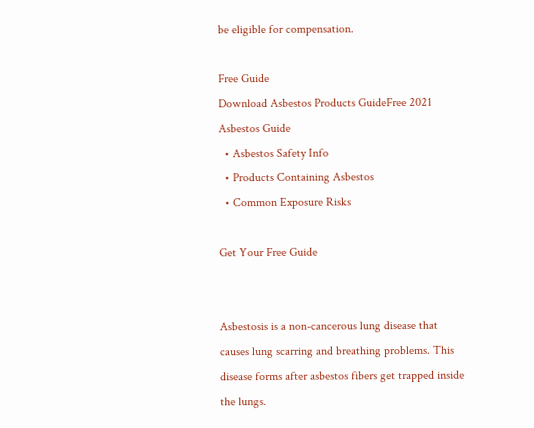be eligible for compensation.

Free Guide
Download Asbestos Products GuideFree 2021 Asbestos Guide
  • Asbestos Safety Info
  • Products Containing Asbestos
  • Common Exposure Risks

Get Your Free Guide


Asbestosis is a non-cancerous lung disease that causes lung scarring and breathing problems. This disease forms after asbestos fibers get trapped inside the lungs.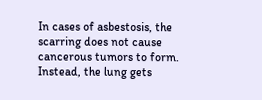In cases of asbestosis, the scarring does not cause cancerous tumors to form. Instead, the lung gets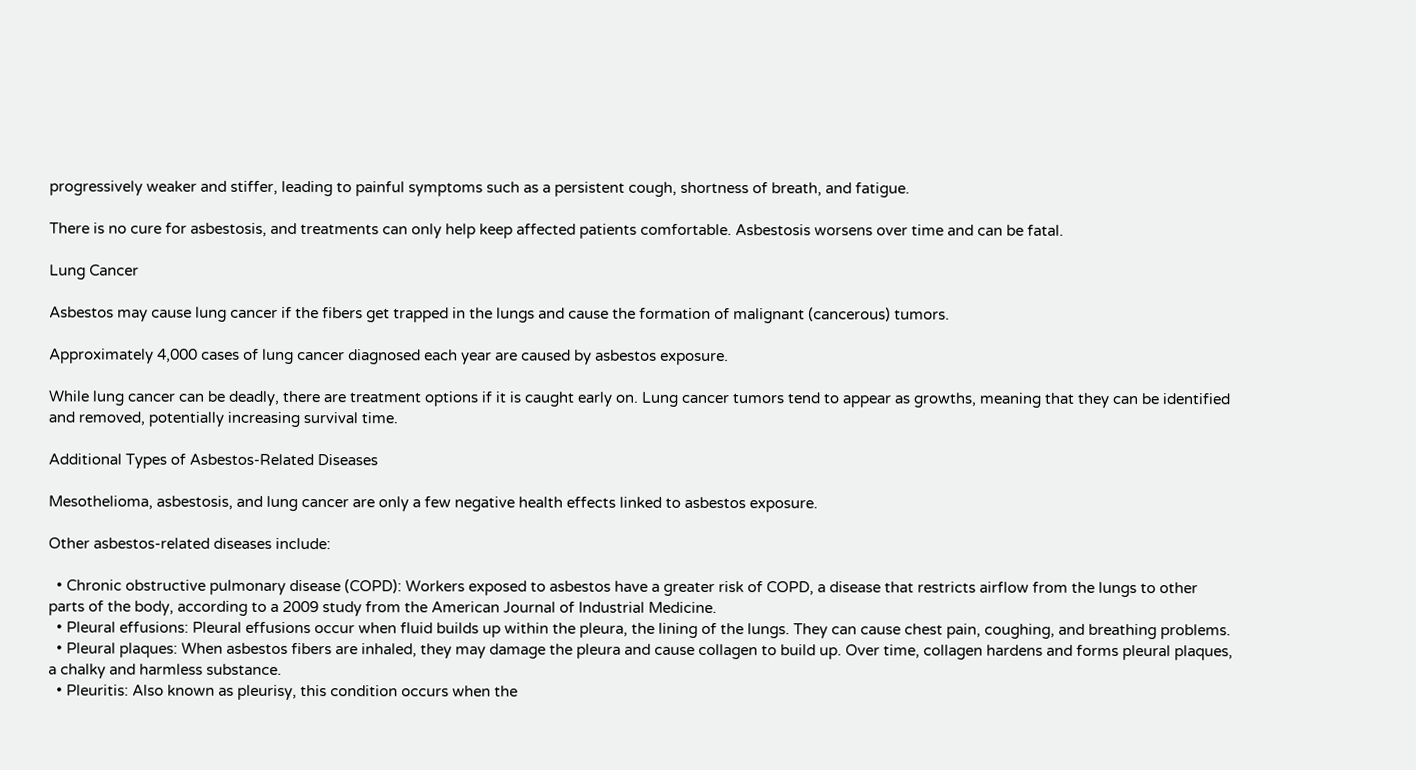progressively weaker and stiffer, leading to painful symptoms such as a persistent cough, shortness of breath, and fatigue.

There is no cure for asbestosis, and treatments can only help keep affected patients comfortable. Asbestosis worsens over time and can be fatal.

Lung Cancer

Asbestos may cause lung cancer if the fibers get trapped in the lungs and cause the formation of malignant (cancerous) tumors.

Approximately 4,000 cases of lung cancer diagnosed each year are caused by asbestos exposure.

While lung cancer can be deadly, there are treatment options if it is caught early on. Lung cancer tumors tend to appear as growths, meaning that they can be identified and removed, potentially increasing survival time.

Additional Types of Asbestos-Related Diseases

Mesothelioma, asbestosis, and lung cancer are only a few negative health effects linked to asbestos exposure.

Other asbestos-related diseases include:

  • Chronic obstructive pulmonary disease (COPD): Workers exposed to asbestos have a greater risk of COPD, a disease that restricts airflow from the lungs to other parts of the body, according to a 2009 study from the American Journal of Industrial Medicine.
  • Pleural effusions: Pleural effusions occur when fluid builds up within the pleura, the lining of the lungs. They can cause chest pain, coughing, and breathing problems.
  • Pleural plaques: When asbestos fibers are inhaled, they may damage the pleura and cause collagen to build up. Over time, collagen hardens and forms pleural plaques, a chalky and harmless substance.
  • Pleuritis: Also known as pleurisy, this condition occurs when the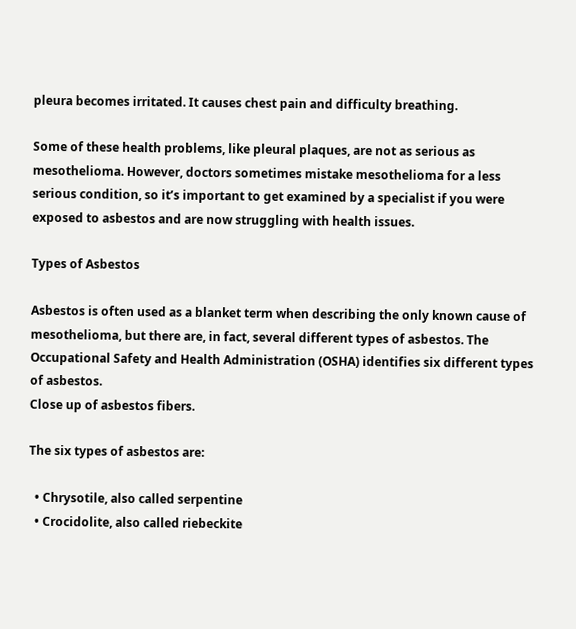pleura becomes irritated. It causes chest pain and difficulty breathing.

Some of these health problems, like pleural plaques, are not as serious as mesothelioma. However, doctors sometimes mistake mesothelioma for a less serious condition, so it’s important to get examined by a specialist if you were exposed to asbestos and are now struggling with health issues.

Types of Asbestos

Asbestos is often used as a blanket term when describing the only known cause of mesothelioma, but there are, in fact, several different types of asbestos. The Occupational Safety and Health Administration (OSHA) identifies six different types of asbestos.
Close up of asbestos fibers.

The six types of asbestos are:

  • Chrysotile, also called serpentine
  • Crocidolite, also called riebeckite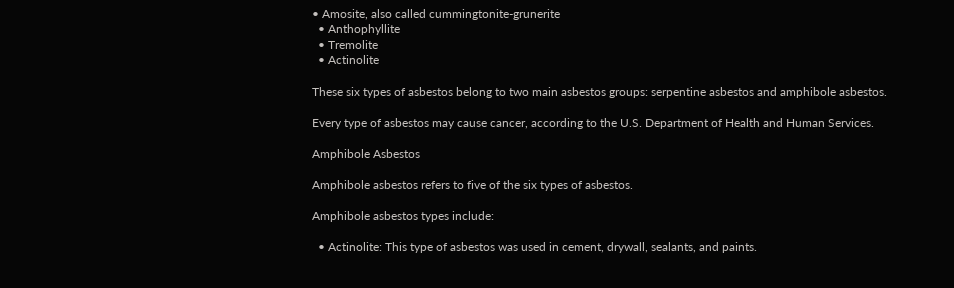• Amosite, also called cummingtonite-grunerite
  • Anthophyllite
  • Tremolite
  • Actinolite

These six types of asbestos belong to two main asbestos groups: serpentine asbestos and amphibole asbestos.

Every type of asbestos may cause cancer, according to the U.S. Department of Health and Human Services.

Amphibole Asbestos

Amphibole asbestos refers to five of the six types of asbestos.

Amphibole asbestos types include:

  • Actinolite: This type of asbestos was used in cement, drywall, sealants, and paints.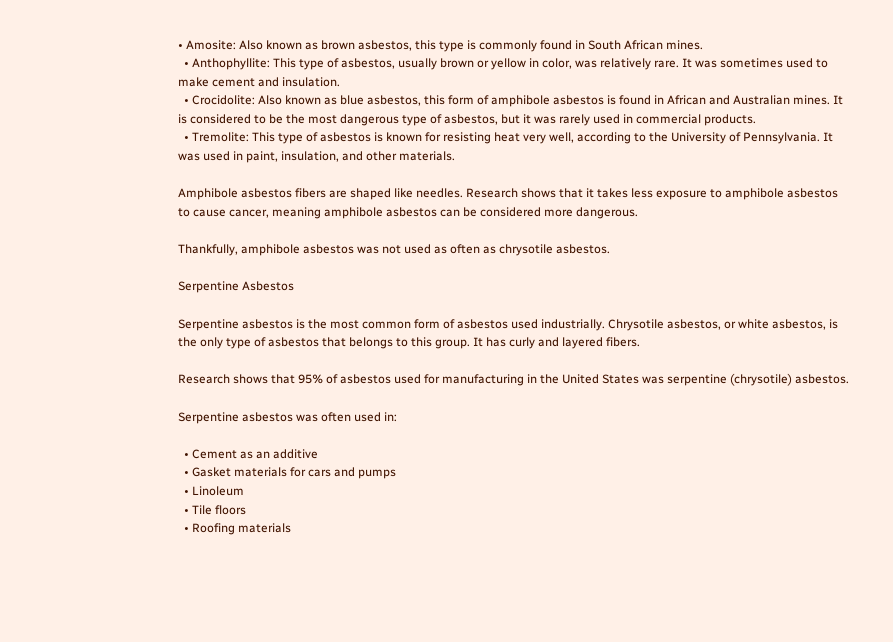• Amosite: Also known as brown asbestos, this type is commonly found in South African mines.
  • Anthophyllite: This type of asbestos, usually brown or yellow in color, was relatively rare. It was sometimes used to make cement and insulation.
  • Crocidolite: Also known as blue asbestos, this form of amphibole asbestos is found in African and Australian mines. It is considered to be the most dangerous type of asbestos, but it was rarely used in commercial products.
  • Tremolite: This type of asbestos is known for resisting heat very well, according to the University of Pennsylvania. It was used in paint, insulation, and other materials.

Amphibole asbestos fibers are shaped like needles. Research shows that it takes less exposure to amphibole asbestos to cause cancer, meaning amphibole asbestos can be considered more dangerous.

Thankfully, amphibole asbestos was not used as often as chrysotile asbestos.

Serpentine Asbestos

Serpentine asbestos is the most common form of asbestos used industrially. Chrysotile asbestos, or white asbestos, is the only type of asbestos that belongs to this group. It has curly and layered fibers.

Research shows that 95% of asbestos used for manufacturing in the United States was serpentine (chrysotile) asbestos.

Serpentine asbestos was often used in:

  • Cement as an additive
  • Gasket materials for cars and pumps
  • Linoleum
  • Tile floors
  • Roofing materials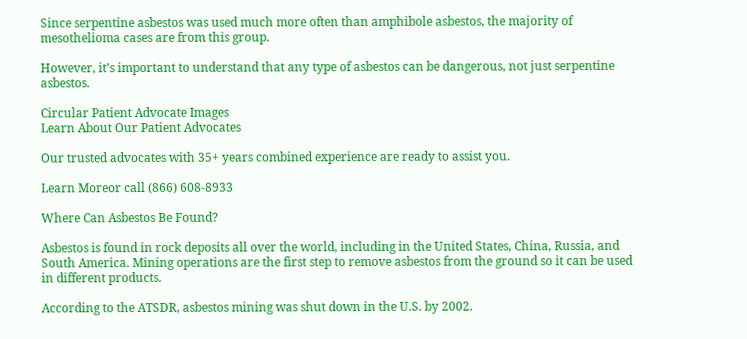Since serpentine asbestos was used much more often than amphibole asbestos, the majority of mesothelioma cases are from this group.

However, it’s important to understand that any type of asbestos can be dangerous, not just serpentine asbestos.

Circular Patient Advocate Images
Learn About Our Patient Advocates

Our trusted advocates with 35+ years combined experience are ready to assist you.

Learn Moreor call (866) 608-8933

Where Can Asbestos Be Found?

Asbestos is found in rock deposits all over the world, including in the United States, China, Russia, and South America. Mining operations are the first step to remove asbestos from the ground so it can be used in different products.

According to the ATSDR, asbestos mining was shut down in the U.S. by 2002.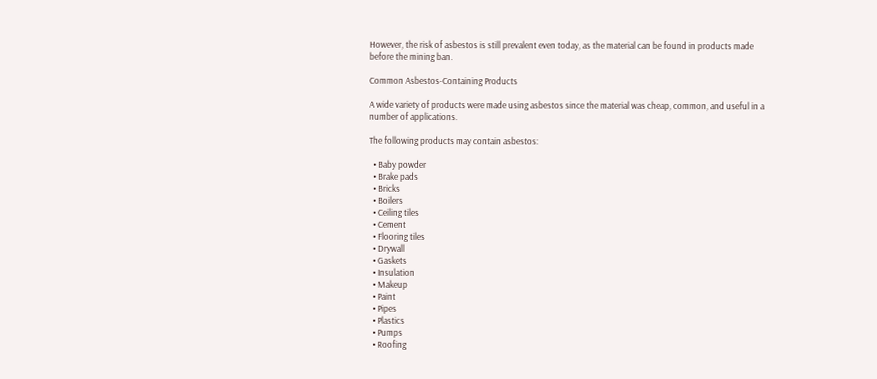However, the risk of asbestos is still prevalent even today, as the material can be found in products made before the mining ban.

Common Asbestos-Containing Products

A wide variety of products were made using asbestos since the material was cheap, common, and useful in a number of applications.

The following products may contain asbestos:

  • Baby powder
  • Brake pads
  • Bricks
  • Boilers
  • Ceiling tiles
  • Cement
  • Flooring tiles
  • Drywall
  • Gaskets
  • Insulation
  • Makeup
  • Paint
  • Pipes
  • Plastics
  • Pumps
  • Roofing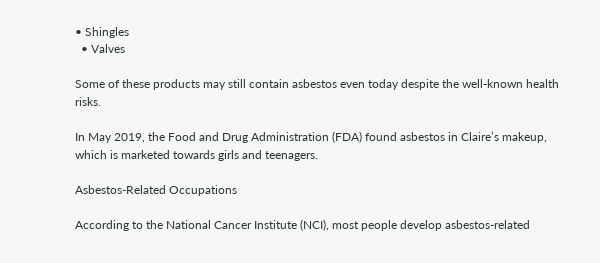• Shingles
  • Valves

Some of these products may still contain asbestos even today despite the well-known health risks.

In May 2019, the Food and Drug Administration (FDA) found asbestos in Claire’s makeup, which is marketed towards girls and teenagers.

Asbestos-Related Occupations

According to the National Cancer Institute (NCI), most people develop asbestos-related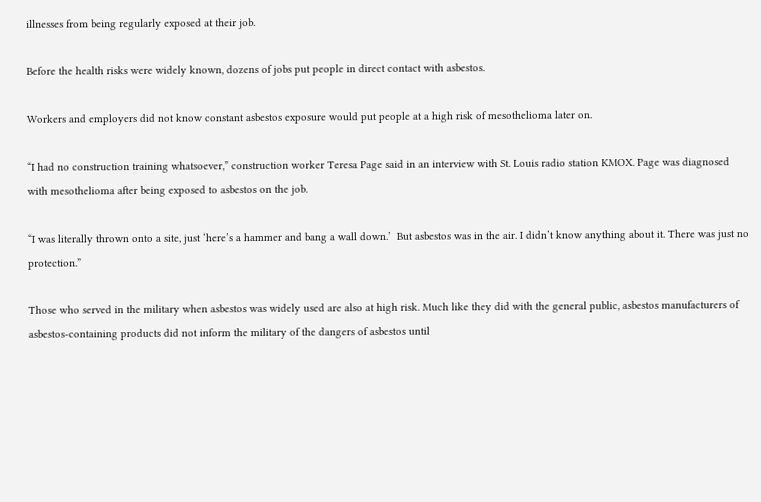illnesses from being regularly exposed at their job.

Before the health risks were widely known, dozens of jobs put people in direct contact with asbestos.

Workers and employers did not know constant asbestos exposure would put people at a high risk of mesothelioma later on.

“I had no construction training whatsoever,” construction worker Teresa Page said in an interview with St. Louis radio station KMOX. Page was diagnosed with mesothelioma after being exposed to asbestos on the job.

“I was literally thrown onto a site, just ‘here’s a hammer and bang a wall down.’  But asbestos was in the air. I didn’t know anything about it. There was just no protection.”

Those who served in the military when asbestos was widely used are also at high risk. Much like they did with the general public, asbestos manufacturers of asbestos-containing products did not inform the military of the dangers of asbestos until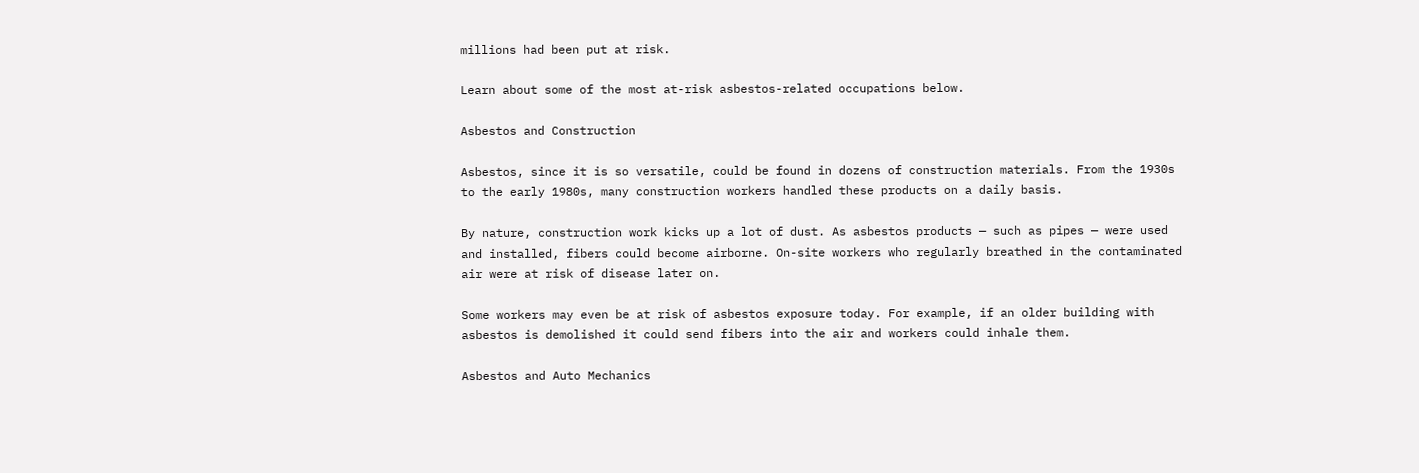millions had been put at risk.

Learn about some of the most at-risk asbestos-related occupations below.

Asbestos and Construction

Asbestos, since it is so versatile, could be found in dozens of construction materials. From the 1930s to the early 1980s, many construction workers handled these products on a daily basis.

By nature, construction work kicks up a lot of dust. As asbestos products — such as pipes — were used and installed, fibers could become airborne. On-site workers who regularly breathed in the contaminated air were at risk of disease later on.

Some workers may even be at risk of asbestos exposure today. For example, if an older building with asbestos is demolished it could send fibers into the air and workers could inhale them.

Asbestos and Auto Mechanics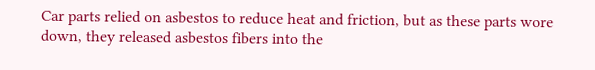Car parts relied on asbestos to reduce heat and friction, but as these parts wore down, they released asbestos fibers into the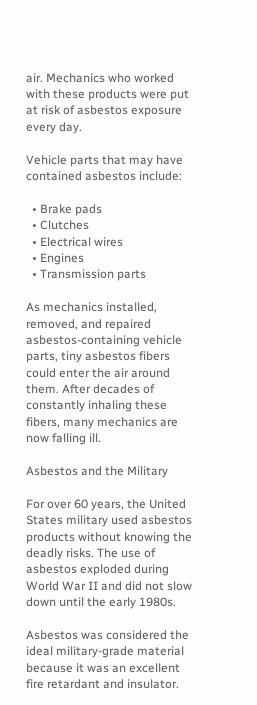air. Mechanics who worked with these products were put at risk of asbestos exposure every day.

Vehicle parts that may have contained asbestos include:

  • Brake pads
  • Clutches
  • Electrical wires
  • Engines
  • Transmission parts

As mechanics installed, removed, and repaired asbestos-containing vehicle parts, tiny asbestos fibers could enter the air around them. After decades of constantly inhaling these fibers, many mechanics are now falling ill.

Asbestos and the Military

For over 60 years, the United States military used asbestos products without knowing the deadly risks. The use of asbestos exploded during World War II and did not slow down until the early 1980s.

Asbestos was considered the ideal military-grade material because it was an excellent fire retardant and insulator.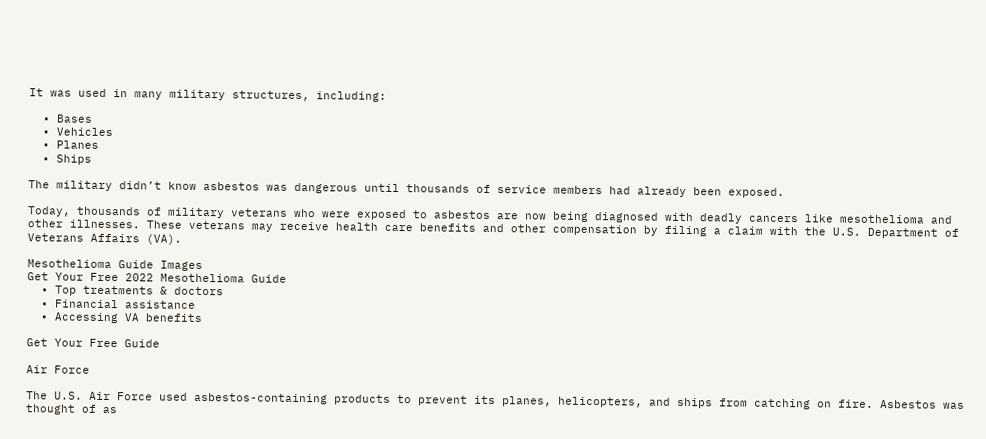It was used in many military structures, including:

  • Bases
  • Vehicles
  • Planes
  • Ships

The military didn’t know asbestos was dangerous until thousands of service members had already been exposed.

Today, thousands of military veterans who were exposed to asbestos are now being diagnosed with deadly cancers like mesothelioma and other illnesses. These veterans may receive health care benefits and other compensation by filing a claim with the U.S. Department of Veterans Affairs (VA).

Mesothelioma Guide Images
Get Your Free 2022 Mesothelioma Guide
  • Top treatments & doctors
  • Financial assistance
  • Accessing VA benefits

Get Your Free Guide

Air Force

The U.S. Air Force used asbestos-containing products to prevent its planes, helicopters, and ships from catching on fire. Asbestos was thought of as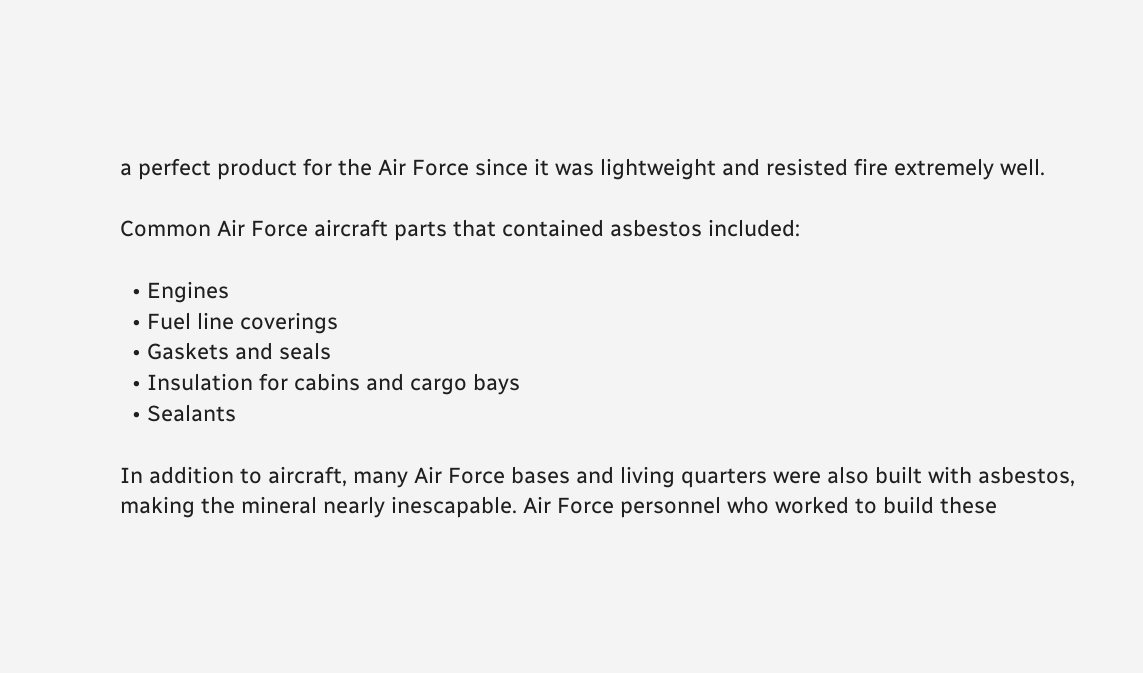a perfect product for the Air Force since it was lightweight and resisted fire extremely well.

Common Air Force aircraft parts that contained asbestos included:

  • Engines
  • Fuel line coverings
  • Gaskets and seals
  • Insulation for cabins and cargo bays
  • Sealants

In addition to aircraft, many Air Force bases and living quarters were also built with asbestos, making the mineral nearly inescapable. Air Force personnel who worked to build these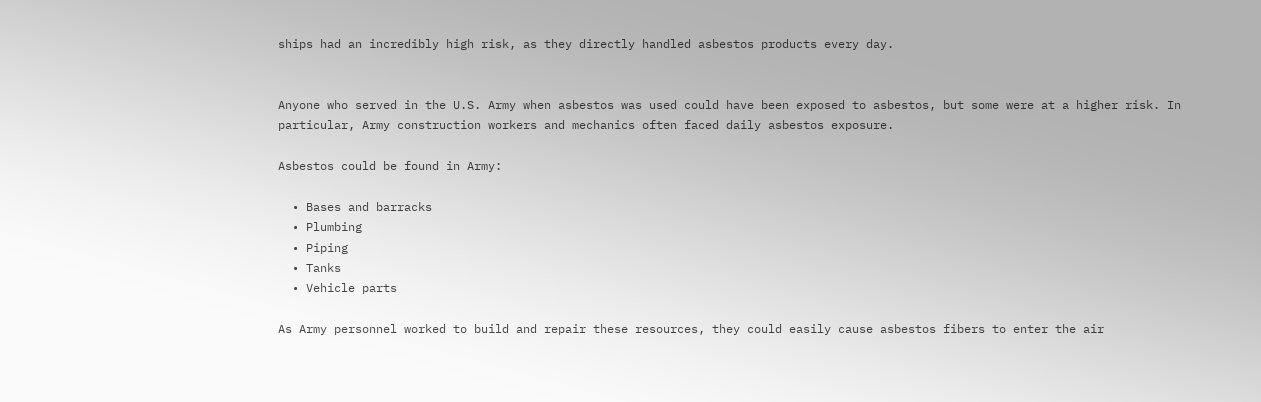ships had an incredibly high risk, as they directly handled asbestos products every day.


Anyone who served in the U.S. Army when asbestos was used could have been exposed to asbestos, but some were at a higher risk. In particular, Army construction workers and mechanics often faced daily asbestos exposure.

Asbestos could be found in Army:

  • Bases and barracks
  • Plumbing
  • Piping
  • Tanks
  • Vehicle parts

As Army personnel worked to build and repair these resources, they could easily cause asbestos fibers to enter the air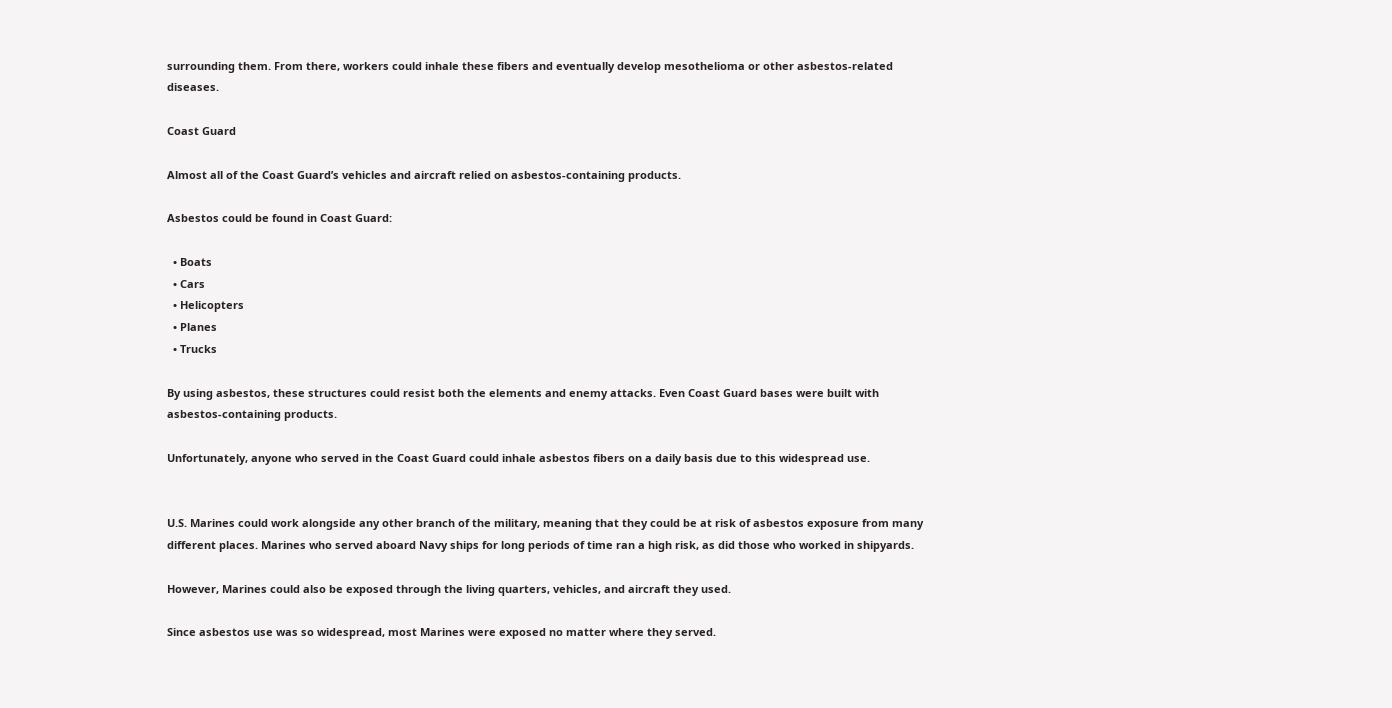surrounding them. From there, workers could inhale these fibers and eventually develop mesothelioma or other asbestos-related diseases.

Coast Guard

Almost all of the Coast Guard’s vehicles and aircraft relied on asbestos-containing products.

Asbestos could be found in Coast Guard:

  • Boats
  • Cars
  • Helicopters
  • Planes
  • Trucks

By using asbestos, these structures could resist both the elements and enemy attacks. Even Coast Guard bases were built with asbestos-containing products.

Unfortunately, anyone who served in the Coast Guard could inhale asbestos fibers on a daily basis due to this widespread use.


U.S. Marines could work alongside any other branch of the military, meaning that they could be at risk of asbestos exposure from many different places. Marines who served aboard Navy ships for long periods of time ran a high risk, as did those who worked in shipyards.

However, Marines could also be exposed through the living quarters, vehicles, and aircraft they used.

Since asbestos use was so widespread, most Marines were exposed no matter where they served.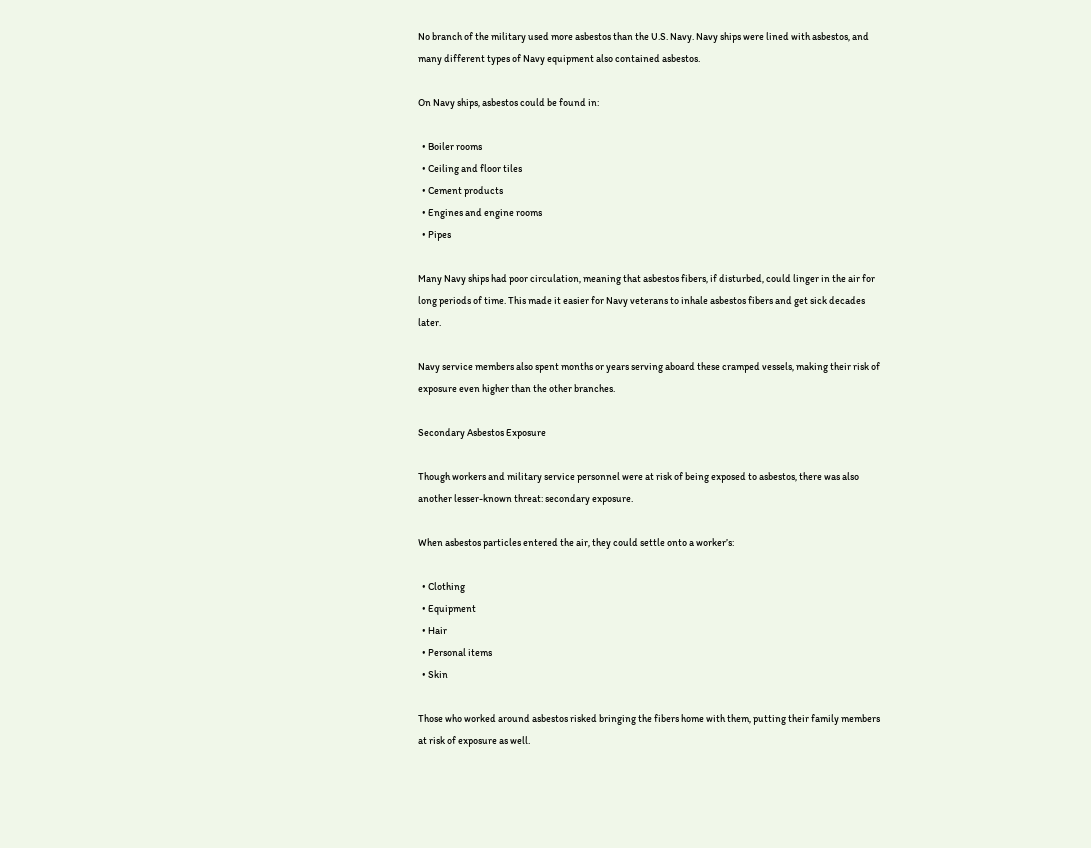No branch of the military used more asbestos than the U.S. Navy. Navy ships were lined with asbestos, and many different types of Navy equipment also contained asbestos.

On Navy ships, asbestos could be found in:

  • Boiler rooms
  • Ceiling and floor tiles
  • Cement products
  • Engines and engine rooms
  • Pipes

Many Navy ships had poor circulation, meaning that asbestos fibers, if disturbed, could linger in the air for long periods of time. This made it easier for Navy veterans to inhale asbestos fibers and get sick decades later.

Navy service members also spent months or years serving aboard these cramped vessels, making their risk of exposure even higher than the other branches.

Secondary Asbestos Exposure

Though workers and military service personnel were at risk of being exposed to asbestos, there was also another lesser-known threat: secondary exposure.

When asbestos particles entered the air, they could settle onto a worker’s:

  • Clothing
  • Equipment
  • Hair
  • Personal items
  • Skin

Those who worked around asbestos risked bringing the fibers home with them, putting their family members at risk of exposure as well.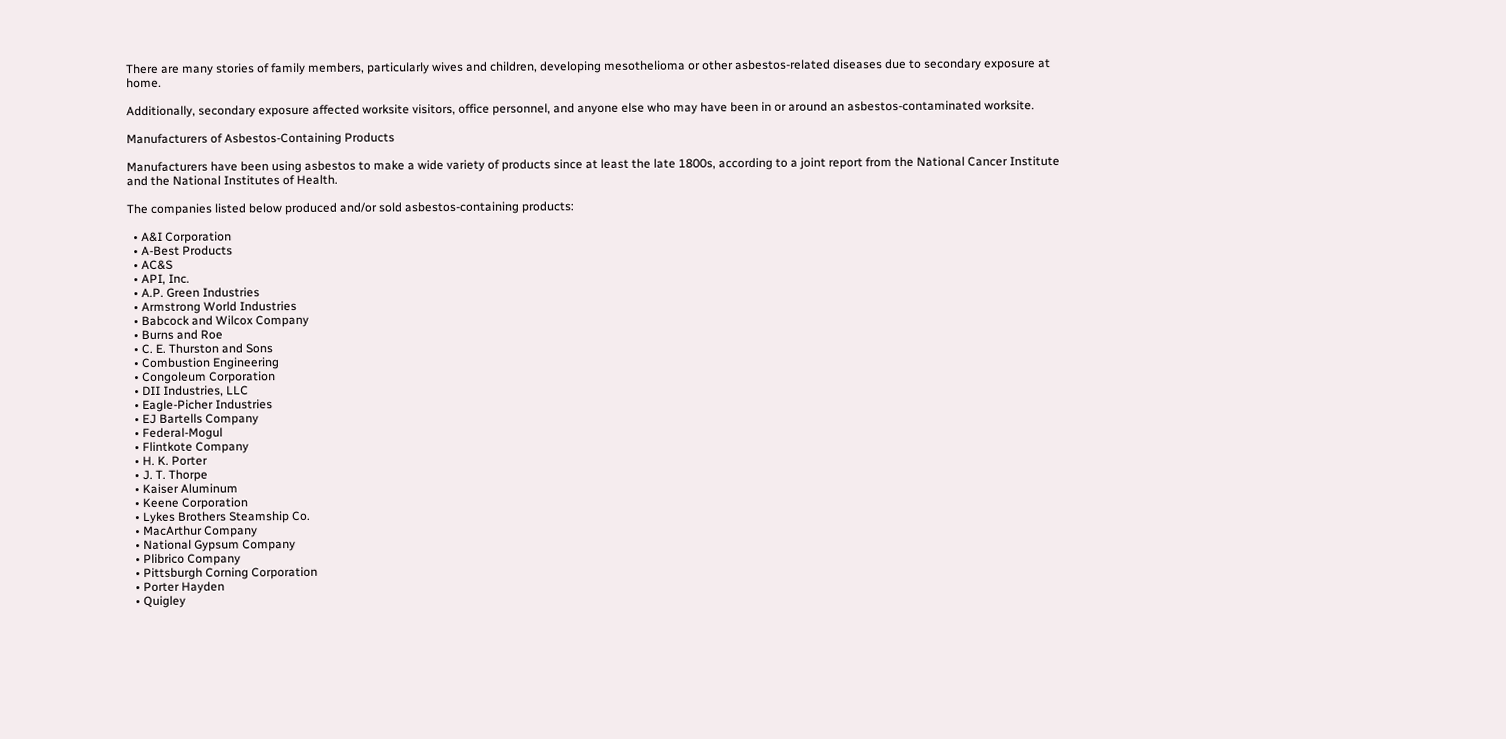There are many stories of family members, particularly wives and children, developing mesothelioma or other asbestos-related diseases due to secondary exposure at home.

Additionally, secondary exposure affected worksite visitors, office personnel, and anyone else who may have been in or around an asbestos-contaminated worksite.

Manufacturers of Asbestos-Containing Products

Manufacturers have been using asbestos to make a wide variety of products since at least the late 1800s, according to a joint report from the National Cancer Institute and the National Institutes of Health.

The companies listed below produced and/or sold asbestos-containing products:

  • A&I Corporation
  • A-Best Products
  • AC&S
  • API, Inc.
  • A.P. Green Industries
  • Armstrong World Industries
  • Babcock and Wilcox Company
  • Burns and Roe
  • C. E. Thurston and Sons
  • Combustion Engineering
  • Congoleum Corporation
  • DII Industries, LLC
  • Eagle-Picher Industries
  • EJ Bartells Company
  • Federal-Mogul
  • Flintkote Company
  • H. K. Porter
  • J. T. Thorpe
  • Kaiser Aluminum
  • Keene Corporation
  • Lykes Brothers Steamship Co.
  • MacArthur Company
  • National Gypsum Company
  • Plibrico Company
  • Pittsburgh Corning Corporation
  • Porter Hayden
  • Quigley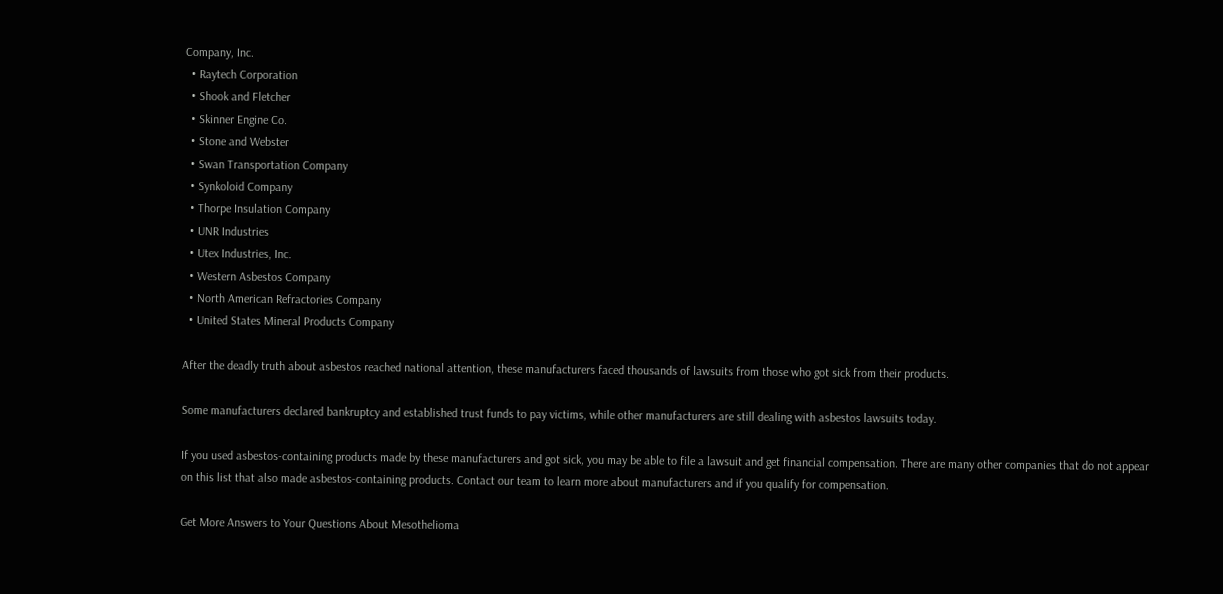Company, Inc.
  • Raytech Corporation
  • Shook and Fletcher
  • Skinner Engine Co.
  • Stone and Webster
  • Swan Transportation Company
  • Synkoloid Company
  • Thorpe Insulation Company
  • UNR Industries
  • Utex Industries, Inc.
  • Western Asbestos Company
  • North American Refractories Company
  • United States Mineral Products Company

After the deadly truth about asbestos reached national attention, these manufacturers faced thousands of lawsuits from those who got sick from their products.

Some manufacturers declared bankruptcy and established trust funds to pay victims, while other manufacturers are still dealing with asbestos lawsuits today.

If you used asbestos-containing products made by these manufacturers and got sick, you may be able to file a lawsuit and get financial compensation. There are many other companies that do not appear on this list that also made asbestos-containing products. Contact our team to learn more about manufacturers and if you qualify for compensation.

Get More Answers to Your Questions About Mesothelioma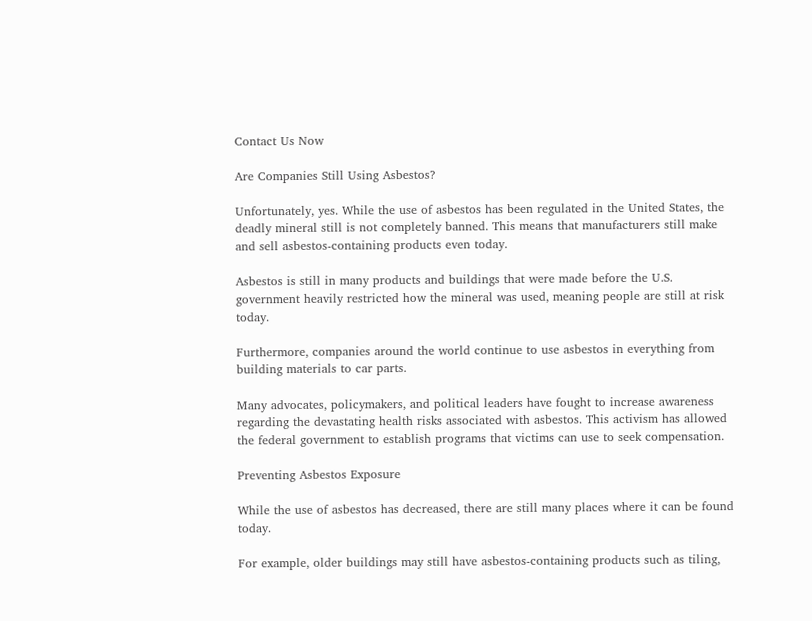Contact Us Now

Are Companies Still Using Asbestos?

Unfortunately, yes. While the use of asbestos has been regulated in the United States, the deadly mineral still is not completely banned. This means that manufacturers still make and sell asbestos-containing products even today.

Asbestos is still in many products and buildings that were made before the U.S. government heavily restricted how the mineral was used, meaning people are still at risk today.

Furthermore, companies around the world continue to use asbestos in everything from building materials to car parts.

Many advocates, policymakers, and political leaders have fought to increase awareness regarding the devastating health risks associated with asbestos. This activism has allowed the federal government to establish programs that victims can use to seek compensation.

Preventing Asbestos Exposure

While the use of asbestos has decreased, there are still many places where it can be found today.

For example, older buildings may still have asbestos-containing products such as tiling,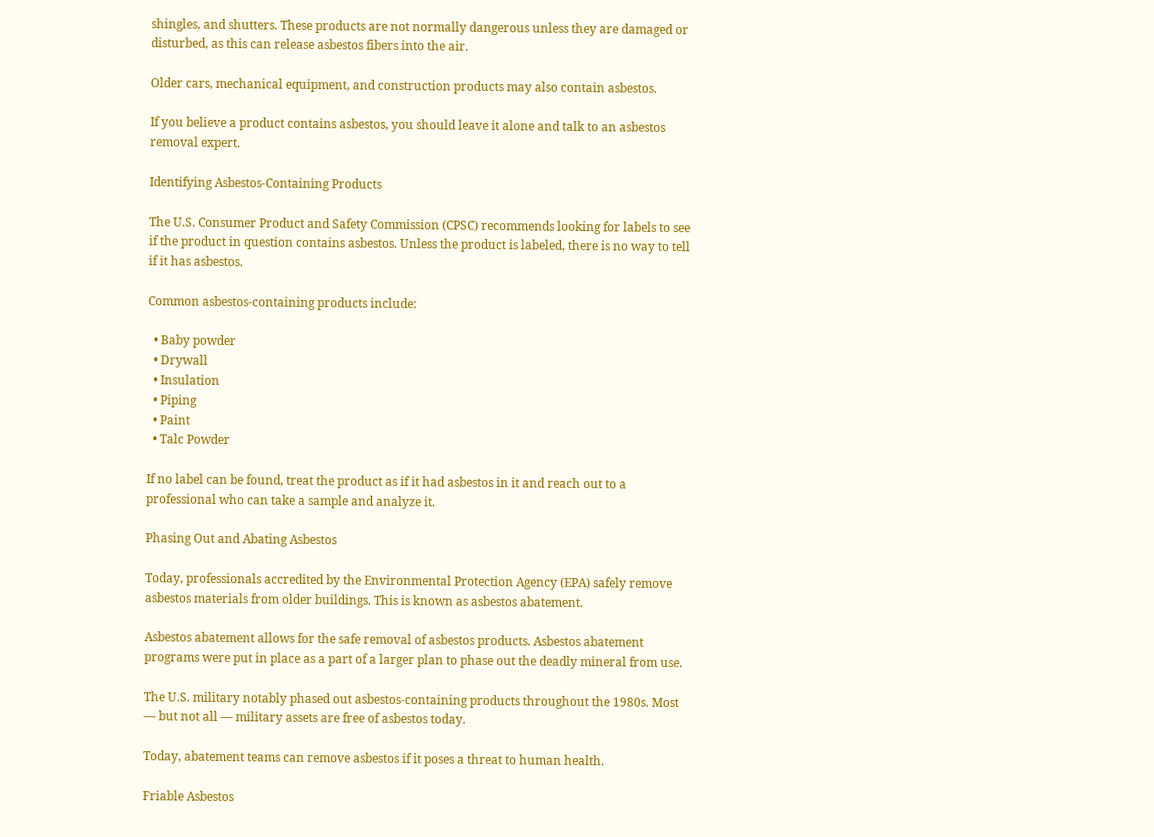shingles, and shutters. These products are not normally dangerous unless they are damaged or disturbed, as this can release asbestos fibers into the air.

Older cars, mechanical equipment, and construction products may also contain asbestos.

If you believe a product contains asbestos, you should leave it alone and talk to an asbestos removal expert.

Identifying Asbestos-Containing Products

The U.S. Consumer Product and Safety Commission (CPSC) recommends looking for labels to see if the product in question contains asbestos. Unless the product is labeled, there is no way to tell if it has asbestos.

Common asbestos-containing products include:

  • Baby powder
  • Drywall
  • Insulation
  • Piping
  • Paint
  • Talc Powder

If no label can be found, treat the product as if it had asbestos in it and reach out to a professional who can take a sample and analyze it.

Phasing Out and Abating Asbestos

Today, professionals accredited by the Environmental Protection Agency (EPA) safely remove asbestos materials from older buildings. This is known as asbestos abatement.

Asbestos abatement allows for the safe removal of asbestos products. Asbestos abatement programs were put in place as a part of a larger plan to phase out the deadly mineral from use.

The U.S. military notably phased out asbestos-containing products throughout the 1980s. Most — but not all — military assets are free of asbestos today.

Today, abatement teams can remove asbestos if it poses a threat to human health.

Friable Asbestos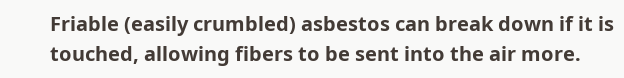Friable (easily crumbled) asbestos can break down if it is touched, allowing fibers to be sent into the air more.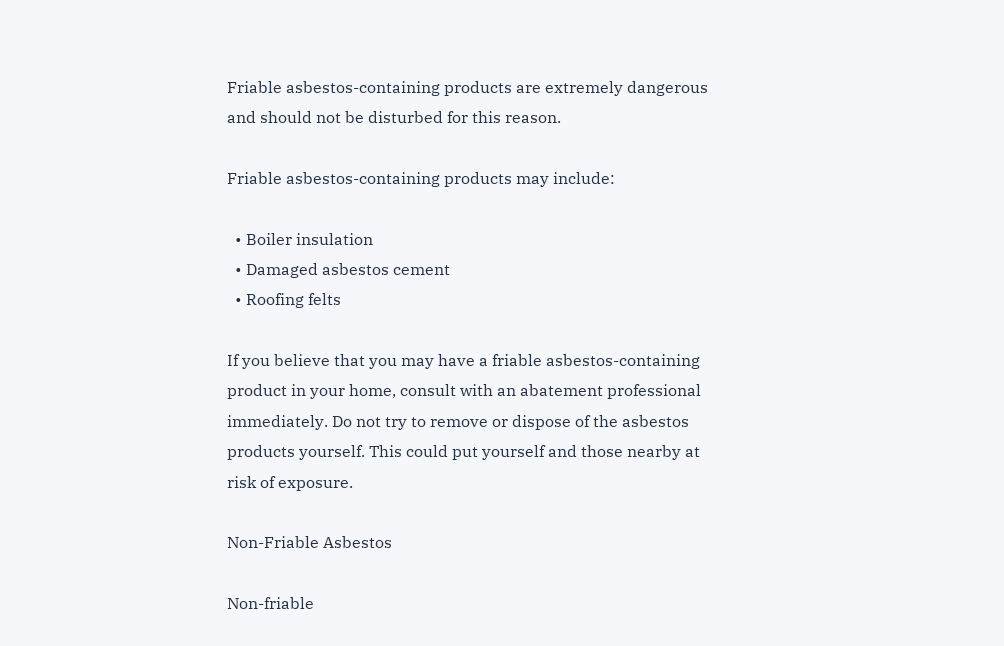Friable asbestos-containing products are extremely dangerous and should not be disturbed for this reason.

Friable asbestos-containing products may include:

  • Boiler insulation
  • Damaged asbestos cement
  • Roofing felts

If you believe that you may have a friable asbestos-containing product in your home, consult with an abatement professional immediately. Do not try to remove or dispose of the asbestos products yourself. This could put yourself and those nearby at risk of exposure.

Non-Friable Asbestos

Non-friable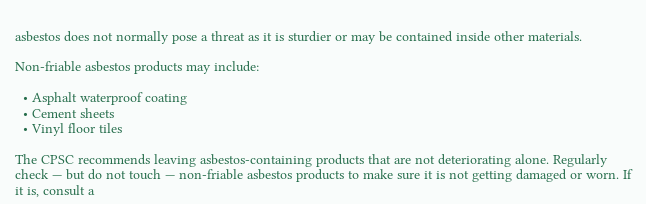asbestos does not normally pose a threat as it is sturdier or may be contained inside other materials.

Non-friable asbestos products may include:

  • Asphalt waterproof coating
  • Cement sheets
  • Vinyl floor tiles

The CPSC recommends leaving asbestos-containing products that are not deteriorating alone. Regularly check — but do not touch — non-friable asbestos products to make sure it is not getting damaged or worn. If it is, consult a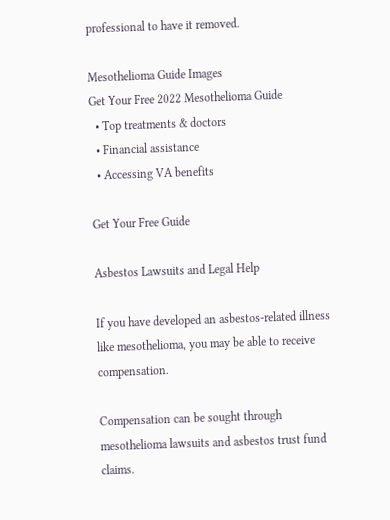professional to have it removed.

Mesothelioma Guide Images
Get Your Free 2022 Mesothelioma Guide
  • Top treatments & doctors
  • Financial assistance
  • Accessing VA benefits

Get Your Free Guide

Asbestos Lawsuits and Legal Help

If you have developed an asbestos-related illness like mesothelioma, you may be able to receive compensation.

Compensation can be sought through mesothelioma lawsuits and asbestos trust fund claims.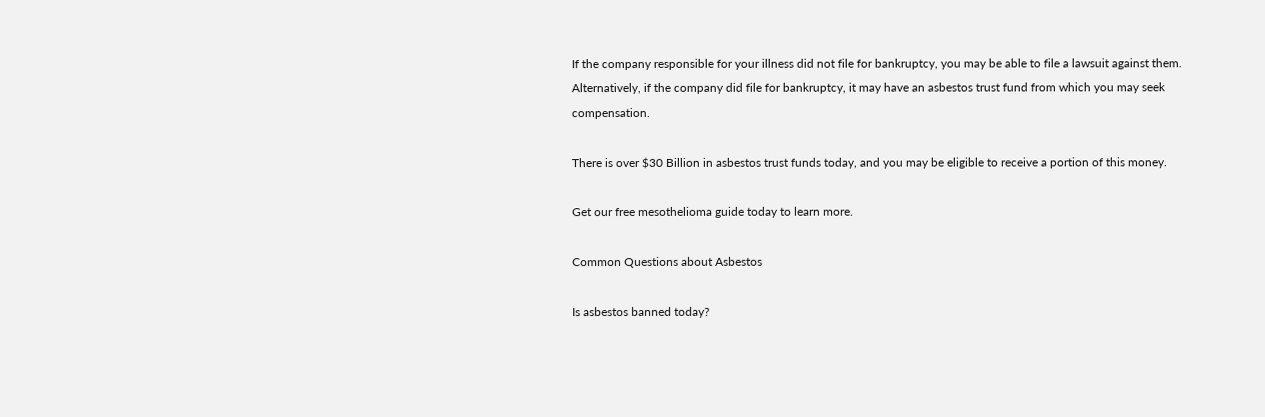If the company responsible for your illness did not file for bankruptcy, you may be able to file a lawsuit against them. Alternatively, if the company did file for bankruptcy, it may have an asbestos trust fund from which you may seek compensation.

There is over $30 Billion in asbestos trust funds today, and you may be eligible to receive a portion of this money.

Get our free mesothelioma guide today to learn more.

Common Questions about Asbestos

Is asbestos banned today?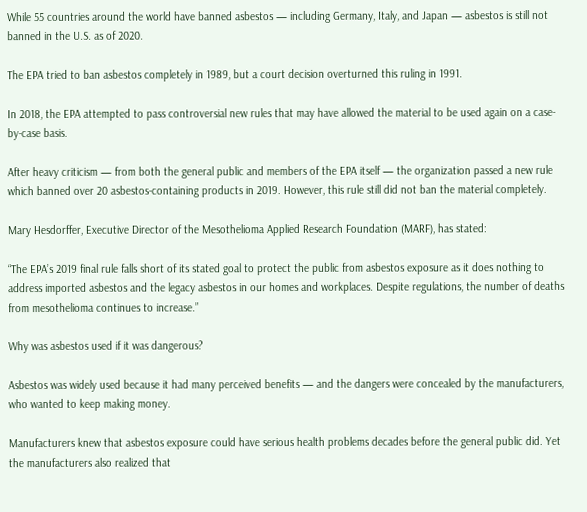While 55 countries around the world have banned asbestos — including Germany, Italy, and Japan — asbestos is still not banned in the U.S. as of 2020.

The EPA tried to ban asbestos completely in 1989, but a court decision overturned this ruling in 1991.

In 2018, the EPA attempted to pass controversial new rules that may have allowed the material to be used again on a case-by-case basis.

After heavy criticism — from both the general public and members of the EPA itself — the organization passed a new rule which banned over 20 asbestos-containing products in 2019. However, this rule still did not ban the material completely.

Mary Hesdorffer, Executive Director of the Mesothelioma Applied Research Foundation (MARF), has stated:

“The EPA’s 2019 final rule falls short of its stated goal to protect the public from asbestos exposure as it does nothing to address imported asbestos and the legacy asbestos in our homes and workplaces. Despite regulations, the number of deaths from mesothelioma continues to increase.”

Why was asbestos used if it was dangerous?

Asbestos was widely used because it had many perceived benefits — and the dangers were concealed by the manufacturers, who wanted to keep making money.

Manufacturers knew that asbestos exposure could have serious health problems decades before the general public did. Yet the manufacturers also realized that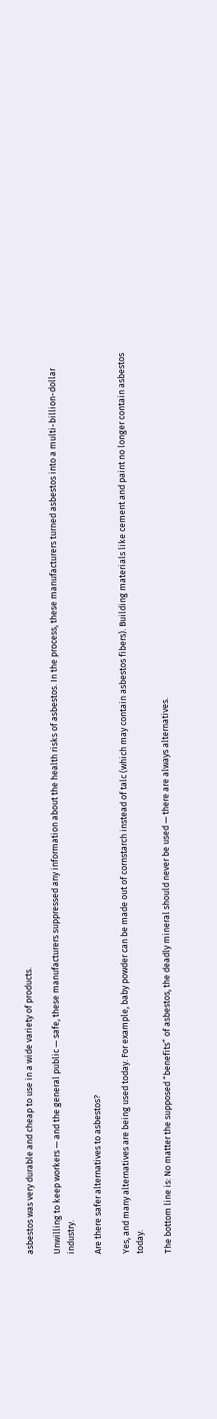asbestos was very durable and cheap to use in a wide variety of products.

Unwilling to keep workers — and the general public — safe, these manufacturers suppressed any information about the health risks of asbestos. In the process, these manufacturers turned asbestos into a multi-billion-dollar industry.

Are there safer alternatives to asbestos?

Yes, and many alternatives are being used today. For example, baby powder can be made out of cornstarch instead of talc (which may contain asbestos fibers). Building materials like cement and paint no longer contain asbestos today.

The bottom line is: No matter the supposed “benefits” of asbestos, the deadly mineral should never be used — there are always alternatives.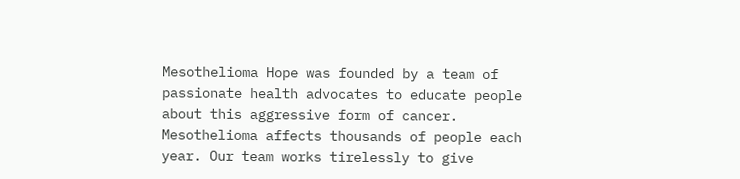Mesothelioma Hope was founded by a team of passionate health advocates to educate people about this aggressive form of cancer. Mesothelioma affects thousands of people each year. Our team works tirelessly to give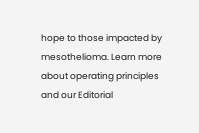hope to those impacted by mesothelioma. Learn more about operating principles and our Editorial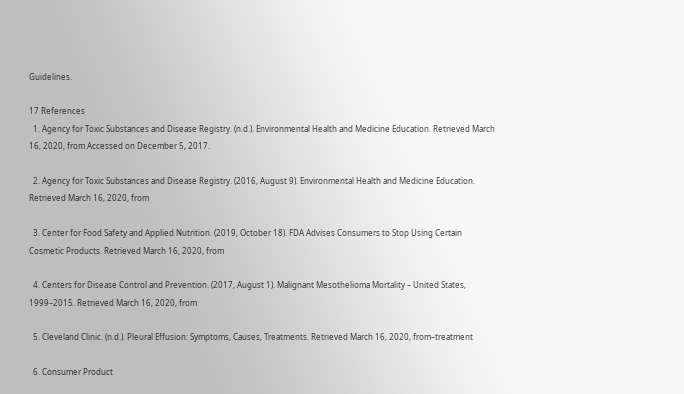Guidelines.

17 References
  1. Agency for Toxic Substances and Disease Registry. (n.d.). Environmental Health and Medicine Education. Retrieved March 16, 2020, from Accessed on December 5, 2017.

  2. Agency for Toxic Substances and Disease Registry. (2016, August 9). Environmental Health and Medicine Education. Retrieved March 16, 2020, from

  3. Center for Food Safety and Applied Nutrition. (2019, October 18). FDA Advises Consumers to Stop Using Certain Cosmetic Products. Retrieved March 16, 2020, from

  4. Centers for Disease Control and Prevention. (2017, August 1). Malignant Mesothelioma Mortality – United States, 1999–2015. Retrieved March 16, 2020, from

  5. Cleveland Clinic. (n.d.). Pleural Effusion: Symptoms, Causes, Treatments. Retrieved March 16, 2020, from–treatment

  6. Consumer Product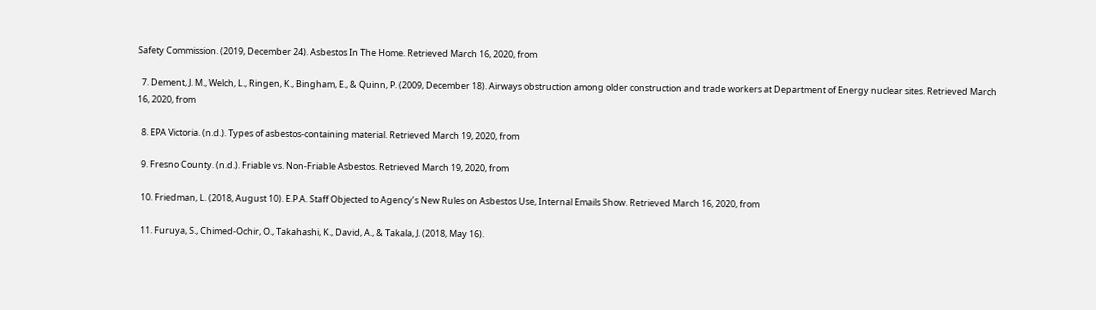Safety Commission. (2019, December 24). Asbestos In The Home. Retrieved March 16, 2020, from

  7. Dement, J. M., Welch, L., Ringen, K., Bingham, E., & Quinn, P. (2009, December 18). Airways obstruction among older construction and trade workers at Department of Energy nuclear sites. Retrieved March 16, 2020, from

  8. EPA Victoria. (n.d.). Types of asbestos-containing material. Retrieved March 19, 2020, from

  9. Fresno County. (n.d.). Friable vs. Non-Friable Asbestos. Retrieved March 19, 2020, from

  10. Friedman, L. (2018, August 10). E.P.A. Staff Objected to Agency’s New Rules on Asbestos Use, Internal Emails Show. Retrieved March 16, 2020, from

  11. Furuya, S., Chimed-Ochir, O., Takahashi, K., David, A., & Takala, J. (2018, May 16).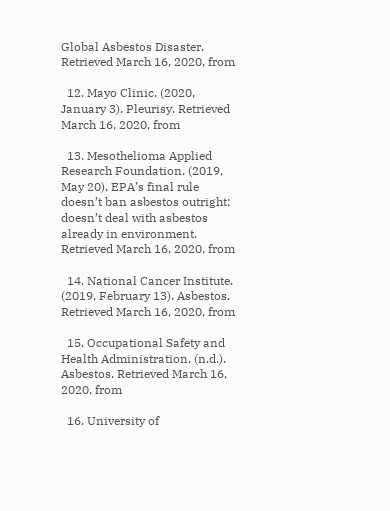Global Asbestos Disaster. Retrieved March 16, 2020, from

  12. Mayo Clinic. (2020, January 3). Pleurisy. Retrieved March 16, 2020, from

  13. Mesothelioma Applied Research Foundation. (2019, May 20). EPA’s final rule doesn’t ban asbestos outright; doesn’t deal with asbestos already in environment. Retrieved March 16, 2020, from

  14. National Cancer Institute. (2019, February 13). Asbestos. Retrieved March 16, 2020, from

  15. Occupational Safety and Health Administration. (n.d.). Asbestos. Retrieved March 16, 2020, from

  16. University of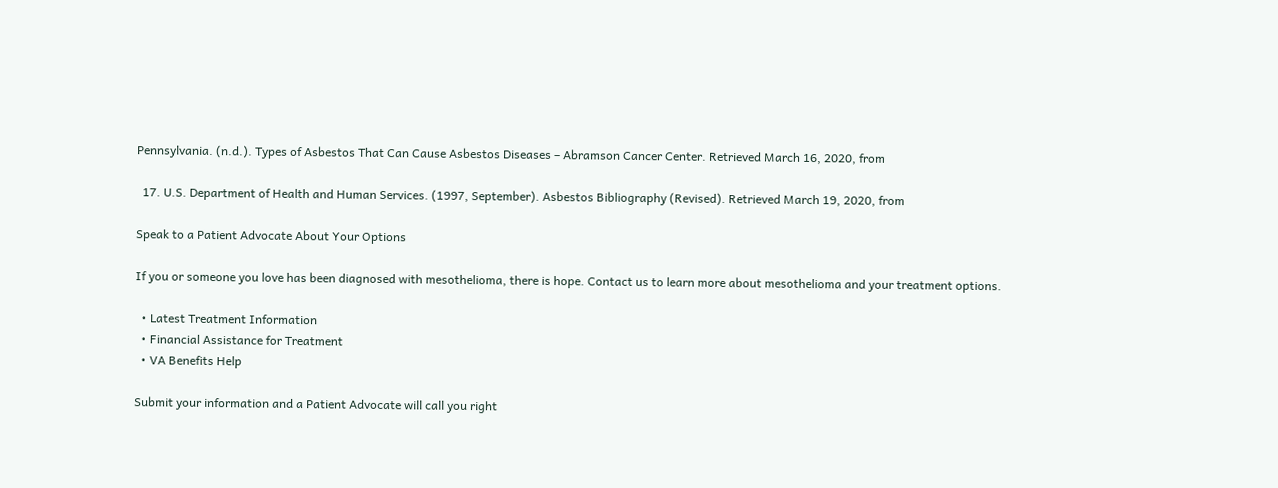Pennsylvania. (n.d.). Types of Asbestos That Can Cause Asbestos Diseases – Abramson Cancer Center. Retrieved March 16, 2020, from

  17. U.S. Department of Health and Human Services. (1997, September). Asbestos Bibliography (Revised). Retrieved March 19, 2020, from

Speak to a Patient Advocate About Your Options

If you or someone you love has been diagnosed with mesothelioma, there is hope. Contact us to learn more about mesothelioma and your treatment options.

  • Latest Treatment Information
  • Financial Assistance for Treatment
  • VA Benefits Help

Submit your information and a Patient Advocate will call you right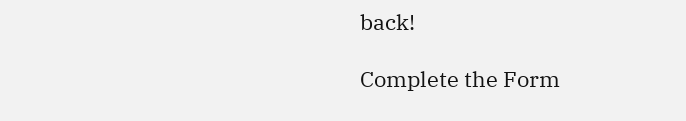back!

Complete the Form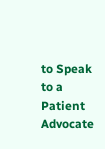to Speak to a Patient Advocate